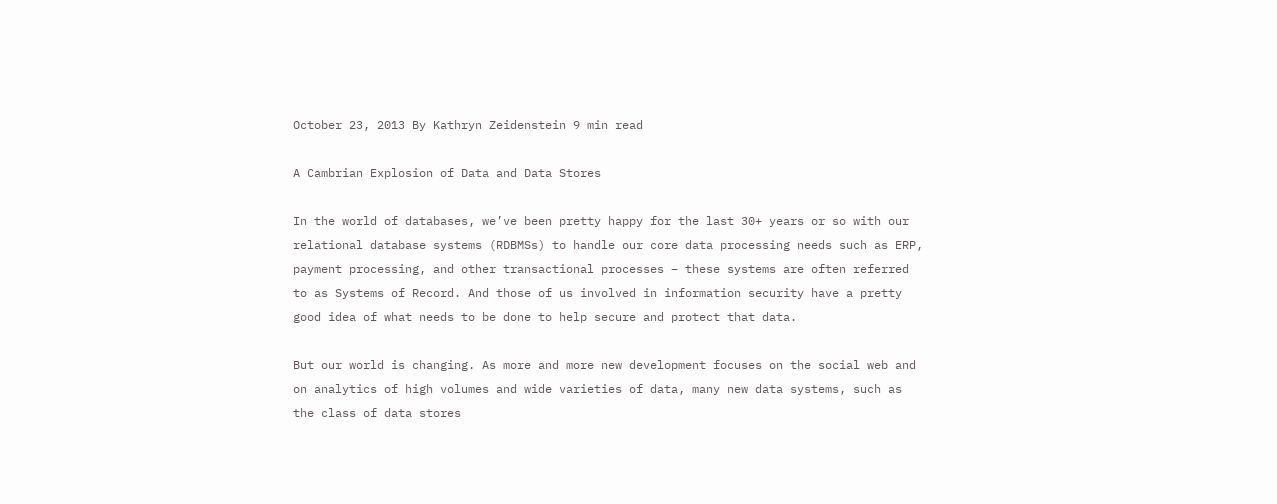October 23, 2013 By Kathryn Zeidenstein 9 min read

A Cambrian Explosion of Data and Data Stores

In the world of databases, we’ve been pretty happy for the last 30+ years or so with our relational database systems (RDBMSs) to handle our core data processing needs such as ERP, payment processing, and other transactional processes – these systems are often referred to as Systems of Record. And those of us involved in information security have a pretty good idea of what needs to be done to help secure and protect that data.

But our world is changing. As more and more new development focuses on the social web and on analytics of high volumes and wide varieties of data, many new data systems, such as the class of data stores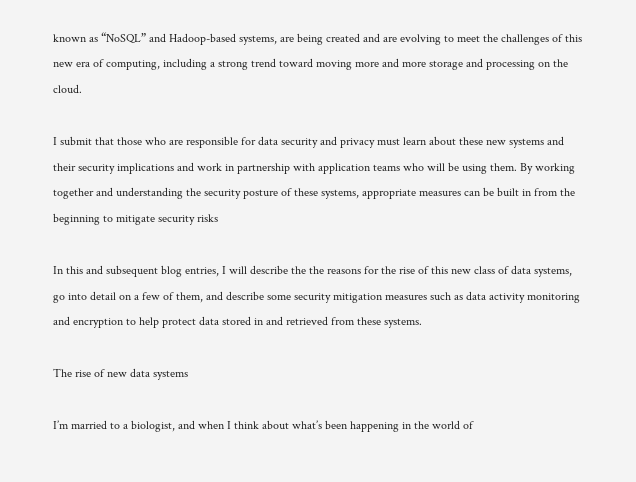known as “NoSQL” and Hadoop-based systems, are being created and are evolving to meet the challenges of this new era of computing, including a strong trend toward moving more and more storage and processing on the cloud.

I submit that those who are responsible for data security and privacy must learn about these new systems and their security implications and work in partnership with application teams who will be using them. By working together and understanding the security posture of these systems, appropriate measures can be built in from the beginning to mitigate security risks

In this and subsequent blog entries, I will describe the the reasons for the rise of this new class of data systems, go into detail on a few of them, and describe some security mitigation measures such as data activity monitoring and encryption to help protect data stored in and retrieved from these systems.

The rise of new data systems

I’m married to a biologist, and when I think about what’s been happening in the world of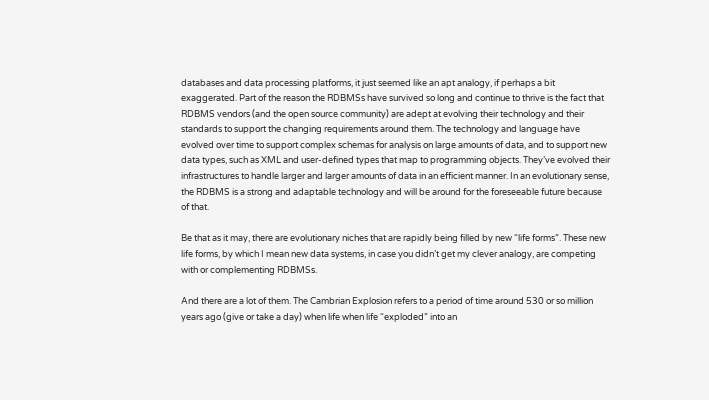databases and data processing platforms, it just seemed like an apt analogy, if perhaps a bit exaggerated. Part of the reason the RDBMSs have survived so long and continue to thrive is the fact that RDBMS vendors (and the open source community) are adept at evolving their technology and their standards to support the changing requirements around them. The technology and language have evolved over time to support complex schemas for analysis on large amounts of data, and to support new data types, such as XML and user-defined types that map to programming objects. They’ve evolved their infrastructures to handle larger and larger amounts of data in an efficient manner. In an evolutionary sense, the RDBMS is a strong and adaptable technology and will be around for the foreseeable future because of that.

Be that as it may, there are evolutionary niches that are rapidly being filled by new “life forms”. These new life forms, by which I mean new data systems, in case you didn’t get my clever analogy, are competing with or complementing RDBMSs.

And there are a lot of them. The Cambrian Explosion refers to a period of time around 530 or so million years ago (give or take a day) when life when life “exploded” into an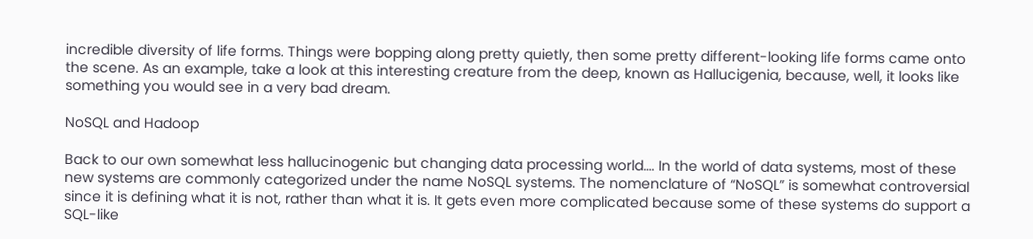incredible diversity of life forms. Things were bopping along pretty quietly, then some pretty different-looking life forms came onto the scene. As an example, take a look at this interesting creature from the deep, known as Hallucigenia, because, well, it looks like something you would see in a very bad dream.

NoSQL and Hadoop

Back to our own somewhat less hallucinogenic but changing data processing world…. In the world of data systems, most of these new systems are commonly categorized under the name NoSQL systems. The nomenclature of “NoSQL” is somewhat controversial since it is defining what it is not, rather than what it is. It gets even more complicated because some of these systems do support a SQL-like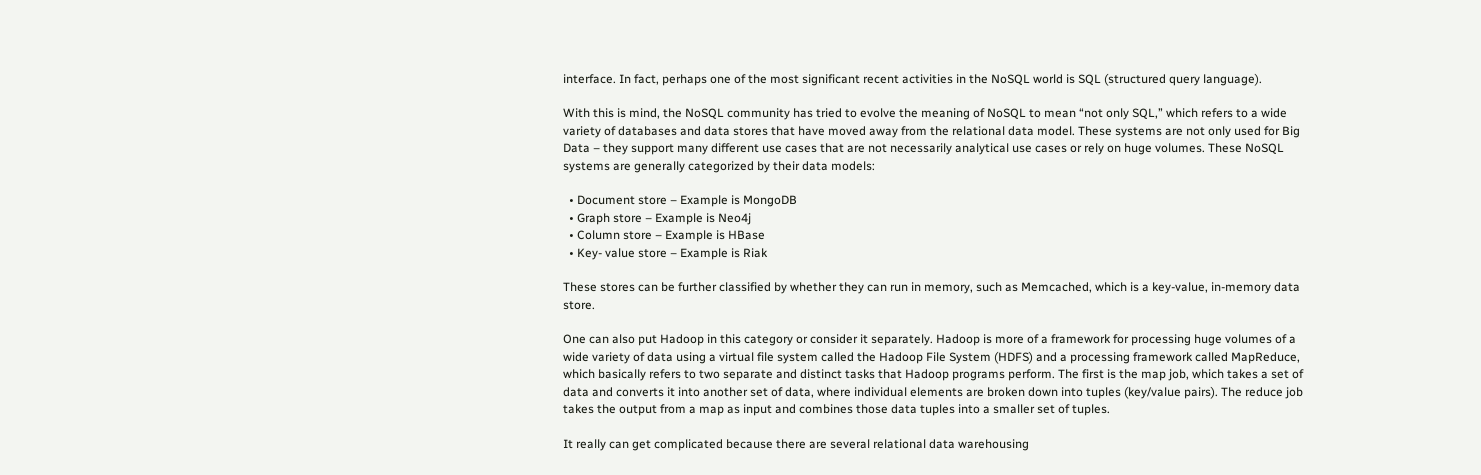interface. In fact, perhaps one of the most significant recent activities in the NoSQL world is SQL (structured query language).

With this is mind, the NoSQL community has tried to evolve the meaning of NoSQL to mean “not only SQL,” which refers to a wide variety of databases and data stores that have moved away from the relational data model. These systems are not only used for Big Data – they support many different use cases that are not necessarily analytical use cases or rely on huge volumes. These NoSQL systems are generally categorized by their data models:

  • Document store – Example is MongoDB
  • Graph store – Example is Neo4j
  • Column store – Example is HBase
  • Key- value store – Example is Riak

These stores can be further classified by whether they can run in memory, such as Memcached, which is a key-value, in-memory data store.

One can also put Hadoop in this category or consider it separately. Hadoop is more of a framework for processing huge volumes of a wide variety of data using a virtual file system called the Hadoop File System (HDFS) and a processing framework called MapReduce, which basically refers to two separate and distinct tasks that Hadoop programs perform. The first is the map job, which takes a set of data and converts it into another set of data, where individual elements are broken down into tuples (key/value pairs). The reduce job takes the output from a map as input and combines those data tuples into a smaller set of tuples.

It really can get complicated because there are several relational data warehousing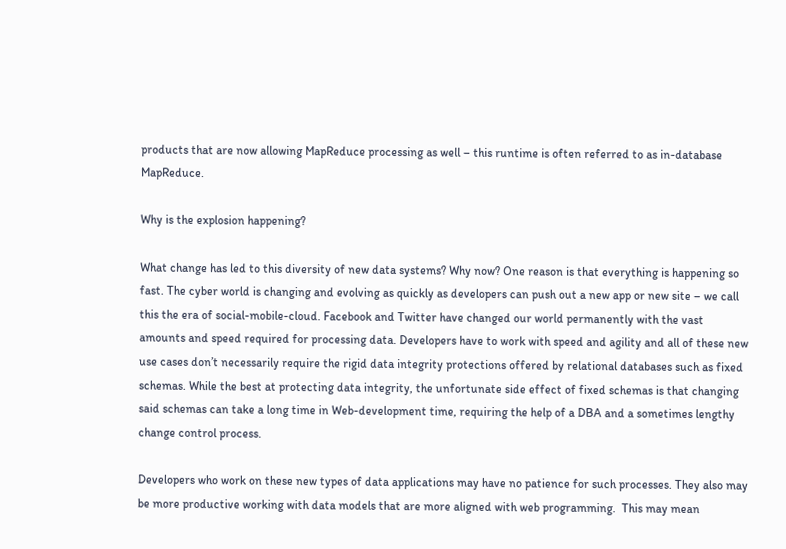products that are now allowing MapReduce processing as well – this runtime is often referred to as in-database MapReduce.

Why is the explosion happening?

What change has led to this diversity of new data systems? Why now? One reason is that everything is happening so fast. The cyber world is changing and evolving as quickly as developers can push out a new app or new site – we call this the era of social-mobile-cloud. Facebook and Twitter have changed our world permanently with the vast amounts and speed required for processing data. Developers have to work with speed and agility and all of these new use cases don’t necessarily require the rigid data integrity protections offered by relational databases such as fixed schemas. While the best at protecting data integrity, the unfortunate side effect of fixed schemas is that changing said schemas can take a long time in Web-development time, requiring the help of a DBA and a sometimes lengthy change control process.

Developers who work on these new types of data applications may have no patience for such processes. They also may be more productive working with data models that are more aligned with web programming.  This may mean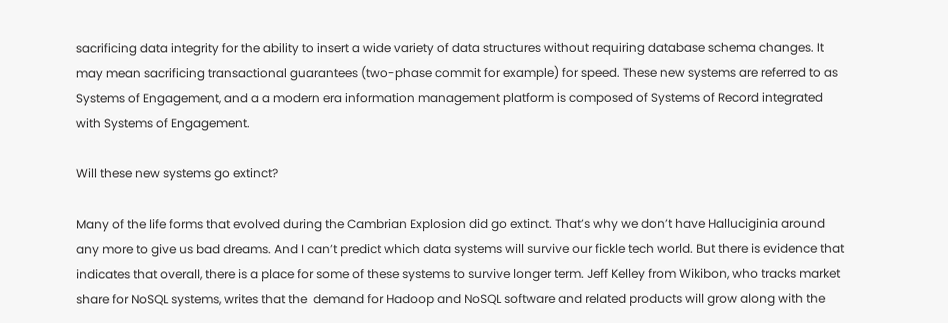sacrificing data integrity for the ability to insert a wide variety of data structures without requiring database schema changes. It may mean sacrificing transactional guarantees (two-phase commit for example) for speed. These new systems are referred to as Systems of Engagement, and a a modern era information management platform is composed of Systems of Record integrated with Systems of Engagement.

Will these new systems go extinct?

Many of the life forms that evolved during the Cambrian Explosion did go extinct. That’s why we don’t have Halluciginia around any more to give us bad dreams. And I can’t predict which data systems will survive our fickle tech world. But there is evidence that indicates that overall, there is a place for some of these systems to survive longer term. Jeff Kelley from Wikibon, who tracks market share for NoSQL systems, writes that the  demand for Hadoop and NoSQL software and related products will grow along with the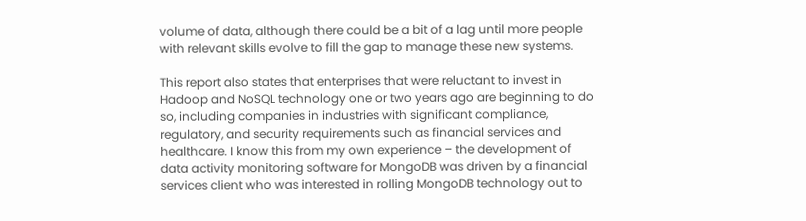volume of data, although there could be a bit of a lag until more people with relevant skills evolve to fill the gap to manage these new systems.

This report also states that enterprises that were reluctant to invest in Hadoop and NoSQL technology one or two years ago are beginning to do so, including companies in industries with significant compliance, regulatory, and security requirements such as financial services and healthcare. I know this from my own experience – the development of data activity monitoring software for MongoDB was driven by a financial services client who was interested in rolling MongoDB technology out to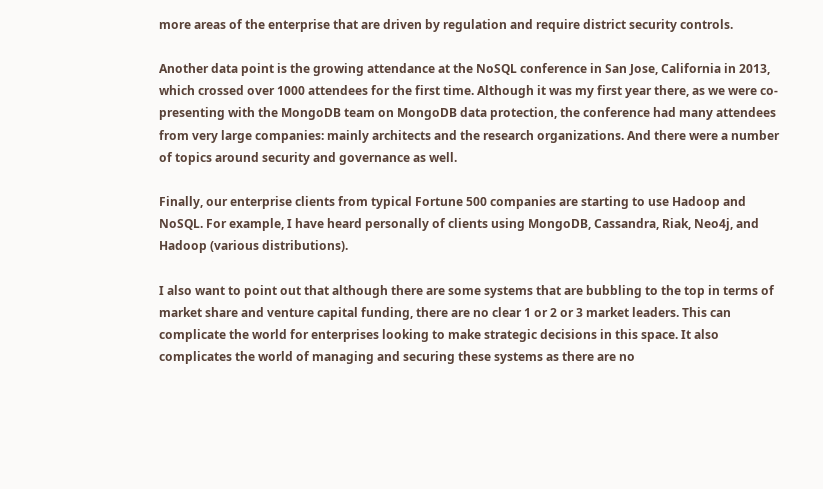more areas of the enterprise that are driven by regulation and require district security controls.

Another data point is the growing attendance at the NoSQL conference in San Jose, California in 2013, which crossed over 1000 attendees for the first time. Although it was my first year there, as we were co-presenting with the MongoDB team on MongoDB data protection, the conference had many attendees from very large companies: mainly architects and the research organizations. And there were a number of topics around security and governance as well.

Finally, our enterprise clients from typical Fortune 500 companies are starting to use Hadoop and NoSQL. For example, I have heard personally of clients using MongoDB, Cassandra, Riak, Neo4j, and Hadoop (various distributions).

I also want to point out that although there are some systems that are bubbling to the top in terms of market share and venture capital funding, there are no clear 1 or 2 or 3 market leaders. This can complicate the world for enterprises looking to make strategic decisions in this space. It also complicates the world of managing and securing these systems as there are no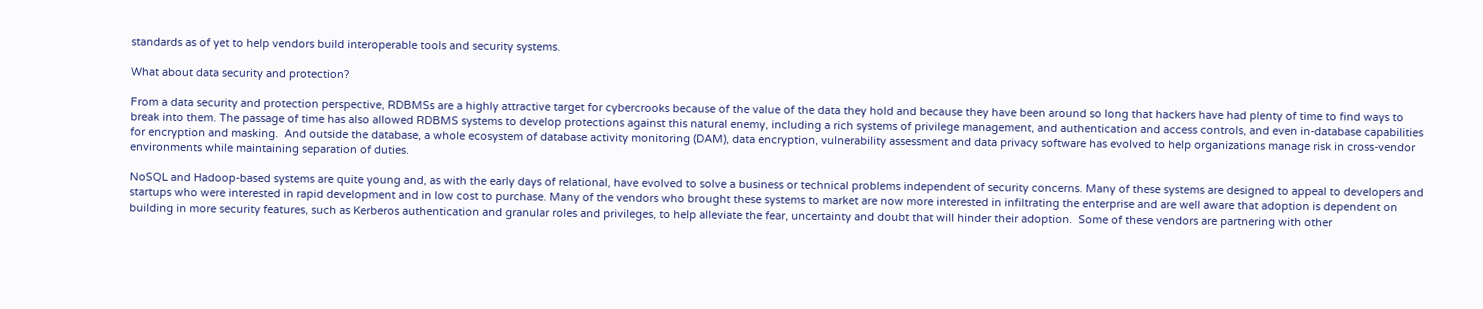standards as of yet to help vendors build interoperable tools and security systems.

What about data security and protection?

From a data security and protection perspective, RDBMSs are a highly attractive target for cybercrooks because of the value of the data they hold and because they have been around so long that hackers have had plenty of time to find ways to break into them. The passage of time has also allowed RDBMS systems to develop protections against this natural enemy, including a rich systems of privilege management, and authentication and access controls, and even in-database capabilities for encryption and masking.  And outside the database, a whole ecosystem of database activity monitoring (DAM), data encryption, vulnerability assessment and data privacy software has evolved to help organizations manage risk in cross-vendor environments while maintaining separation of duties.

NoSQL and Hadoop-based systems are quite young and, as with the early days of relational, have evolved to solve a business or technical problems independent of security concerns. Many of these systems are designed to appeal to developers and startups who were interested in rapid development and in low cost to purchase. Many of the vendors who brought these systems to market are now more interested in infiltrating the enterprise and are well aware that adoption is dependent on building in more security features, such as Kerberos authentication and granular roles and privileges, to help alleviate the fear, uncertainty and doubt that will hinder their adoption.  Some of these vendors are partnering with other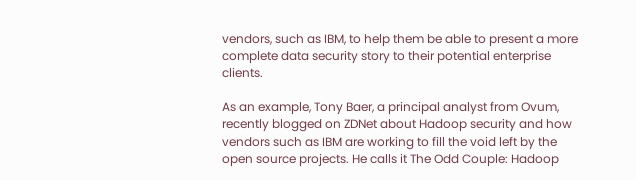vendors, such as IBM, to help them be able to present a more complete data security story to their potential enterprise clients.

As an example, Tony Baer, a principal analyst from Ovum, recently blogged on ZDNet about Hadoop security and how vendors such as IBM are working to fill the void left by the open source projects. He calls it The Odd Couple: Hadoop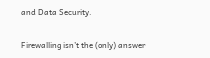and Data Security.

Firewalling isn’t the (only) answer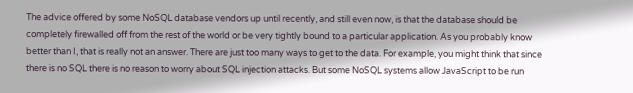The advice offered by some NoSQL database vendors up until recently, and still even now, is that the database should be completely firewalled off from the rest of the world or be very tightly bound to a particular application. As you probably know better than I, that is really not an answer. There are just too many ways to get to the data. For example, you might think that since there is no SQL there is no reason to worry about SQL injection attacks. But some NoSQL systems allow JavaScript to be run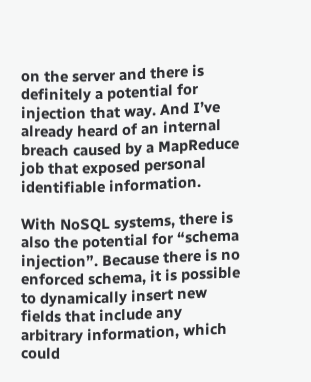on the server and there is definitely a potential for injection that way. And I’ve already heard of an internal breach caused by a MapReduce job that exposed personal identifiable information.

With NoSQL systems, there is also the potential for “schema injection”. Because there is no enforced schema, it is possible to dynamically insert new fields that include any arbitrary information, which could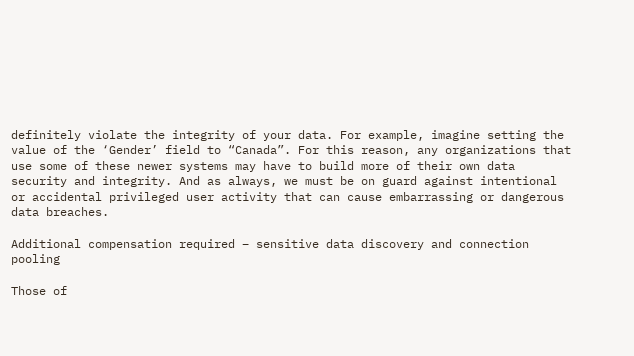definitely violate the integrity of your data. For example, imagine setting the value of the ‘Gender’ field to “Canada”. For this reason, any organizations that use some of these newer systems may have to build more of their own data security and integrity. And as always, we must be on guard against intentional or accidental privileged user activity that can cause embarrassing or dangerous data breaches.

Additional compensation required – sensitive data discovery and connection pooling

Those of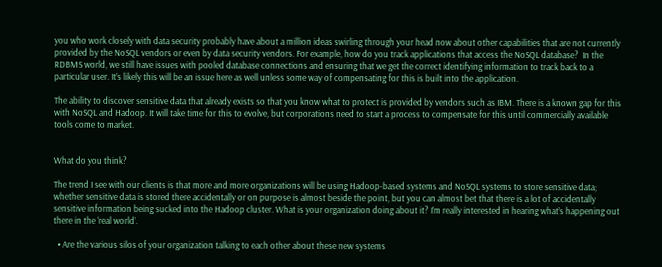you who work closely with data security probably have about a million ideas swirling through your head now about other capabilities that are not currently provided by the NoSQL vendors or even by data security vendors. For example, how do you track applications that access the NoSQL database?  In the RDBMS world, we still have issues with pooled database connections and ensuring that we get the correct identifying information to track back to a particular user. It’s likely this will be an issue here as well unless some way of compensating for this is built into the application.

The ability to discover sensitive data that already exists so that you know what to protect is provided by vendors such as IBM. There is a known gap for this with NoSQL and Hadoop. It will take time for this to evolve, but corporations need to start a process to compensate for this until commercially available tools come to market.


What do you think?

The trend I see with our clients is that more and more organizations will be using Hadoop-based systems and NoSQL systems to store sensitive data; whether sensitive data is stored there accidentally or on purpose is almost beside the point, but you can almost bet that there is a lot of accidentally sensitive information being sucked into the Hadoop cluster. What is your organization doing about it? I’m really interested in hearing what’s happening out there in the ‘real world’.

  • Are the various silos of your organization talking to each other about these new systems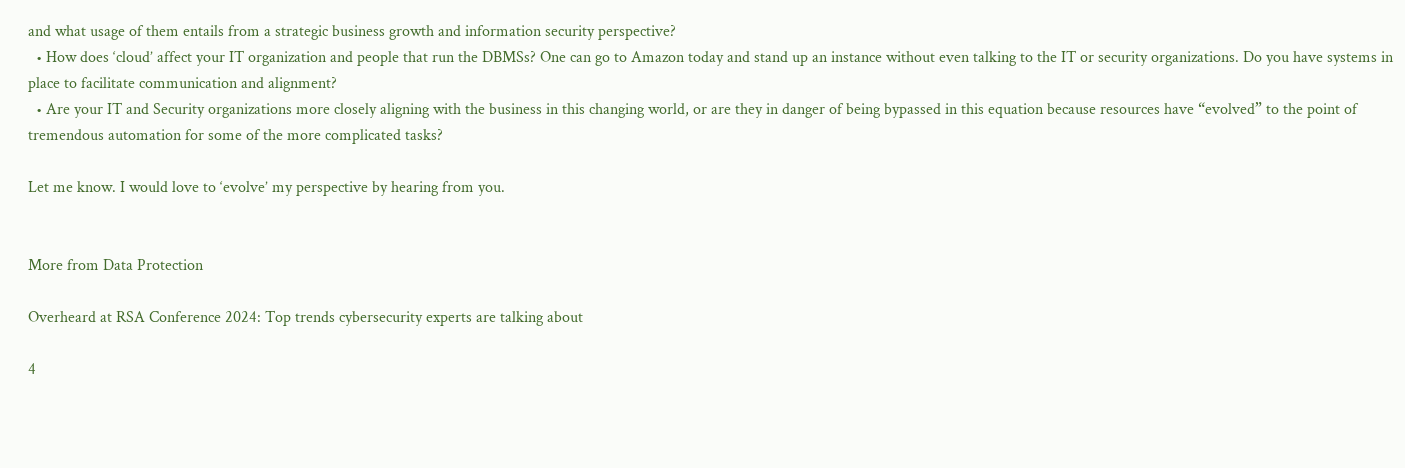and what usage of them entails from a strategic business growth and information security perspective?
  • How does ‘cloud’ affect your IT organization and people that run the DBMSs? One can go to Amazon today and stand up an instance without even talking to the IT or security organizations. Do you have systems in place to facilitate communication and alignment?
  • Are your IT and Security organizations more closely aligning with the business in this changing world, or are they in danger of being bypassed in this equation because resources have “evolved” to the point of tremendous automation for some of the more complicated tasks?

Let me know. I would love to ‘evolve’ my perspective by hearing from you.


More from Data Protection

Overheard at RSA Conference 2024: Top trends cybersecurity experts are talking about

4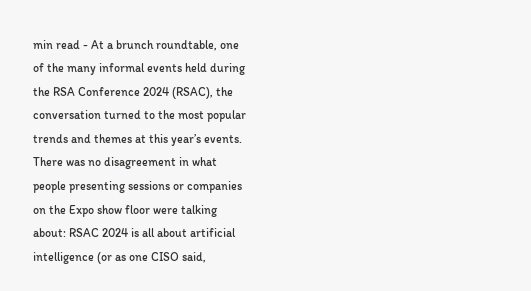min read - At a brunch roundtable, one of the many informal events held during the RSA Conference 2024 (RSAC), the conversation turned to the most popular trends and themes at this year’s events. There was no disagreement in what people presenting sessions or companies on the Expo show floor were talking about: RSAC 2024 is all about artificial intelligence (or as one CISO said,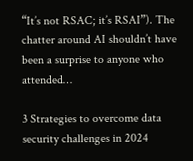“It’s not RSAC; it’s RSAI”). The chatter around AI shouldn’t have been a surprise to anyone who attended…

3 Strategies to overcome data security challenges in 2024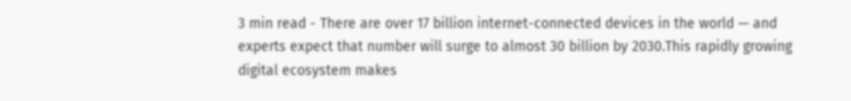3 min read - There are over 17 billion internet-connected devices in the world — and experts expect that number will surge to almost 30 billion by 2030.This rapidly growing digital ecosystem makes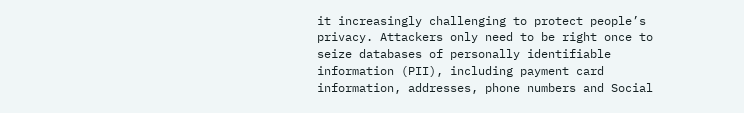it increasingly challenging to protect people’s privacy. Attackers only need to be right once to seize databases of personally identifiable information (PII), including payment card information, addresses, phone numbers and Social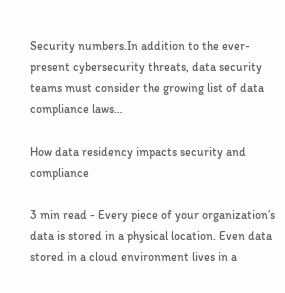Security numbers.In addition to the ever-present cybersecurity threats, data security teams must consider the growing list of data compliance laws…

How data residency impacts security and compliance

3 min read - Every piece of your organization’s data is stored in a physical location. Even data stored in a cloud environment lives in a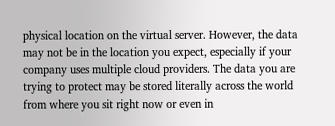physical location on the virtual server. However, the data may not be in the location you expect, especially if your company uses multiple cloud providers. The data you are trying to protect may be stored literally across the world from where you sit right now or even in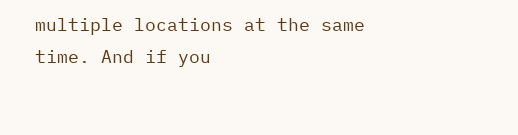multiple locations at the same time. And if you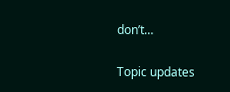don’t…

Topic updates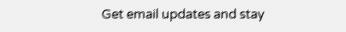Get email updates and stay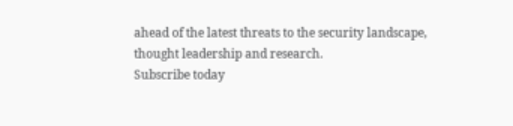ahead of the latest threats to the security landscape, thought leadership and research.
Subscribe today